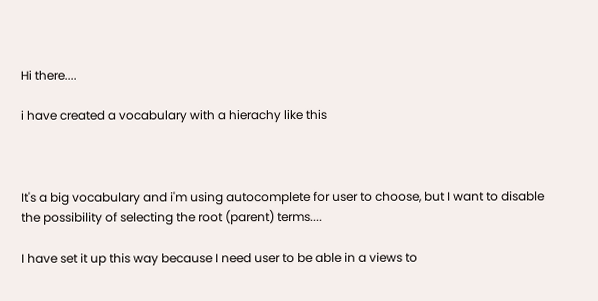Hi there....

i have created a vocabulary with a hierachy like this



It's a big vocabulary and i'm using autocomplete for user to choose, but I want to disable the possibility of selecting the root (parent) terms....

I have set it up this way because I need user to be able in a views to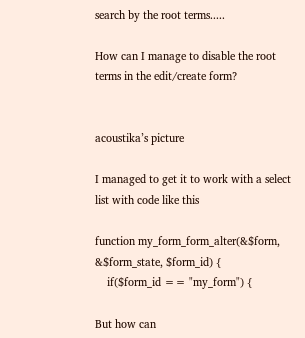search by the root terms.....

How can I manage to disable the root terms in the edit/create form?


acoustika’s picture

I managed to get it to work with a select list with code like this

function my_form_form_alter(&$form, &$form_state, $form_id) {
    if($form_id == "my_form") {

But how can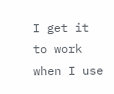I get it to work when I use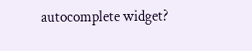autocomplete widget?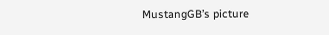MustangGB’s picture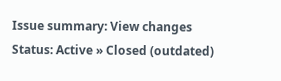Issue summary: View changes
Status: Active » Closed (outdated)